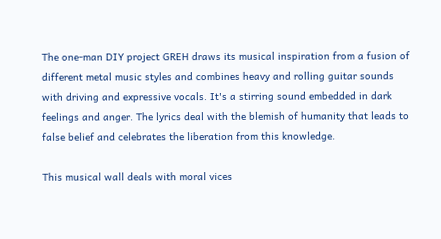The one-man DIY project GREH draws its musical inspiration from a fusion of different metal music styles and combines heavy and rolling guitar sounds with driving and expressive vocals. It's a stirring sound embedded in dark feelings and anger. The lyrics deal with the blemish of humanity that leads to false belief and celebrates the liberation from this knowledge.

This musical wall deals with moral vices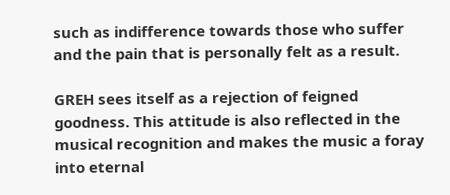such as indifference towards those who suffer and the pain that is personally felt as a result.

GREH sees itself as a rejection of feigned goodness. This attitude is also reflected in the musical recognition and makes the music a foray into eternal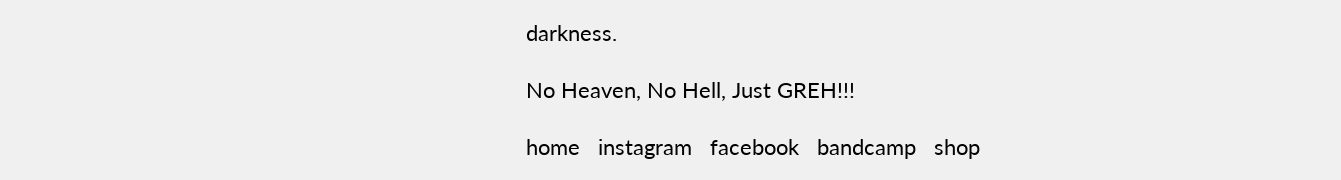darkness.

No Heaven, No Hell, Just GREH!!!

home   instagram   facebook   bandcamp   shop